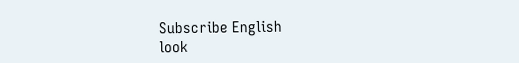Subscribe English
look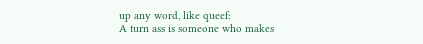up any word, like queef:
A turn ass is someone who makes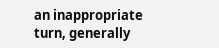an inappropriate turn, generally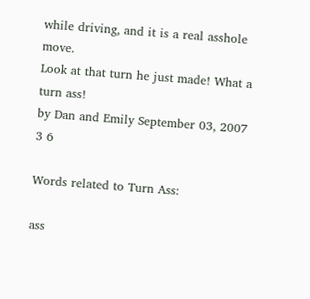while driving, and it is a real asshole move.
Look at that turn he just made! What a turn ass!
by Dan and Emily September 03, 2007
3 6

Words related to Turn Ass:

ass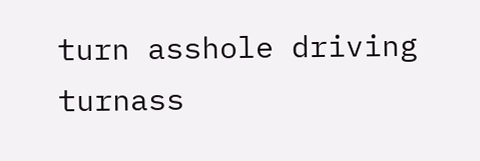turn asshole driving turnass